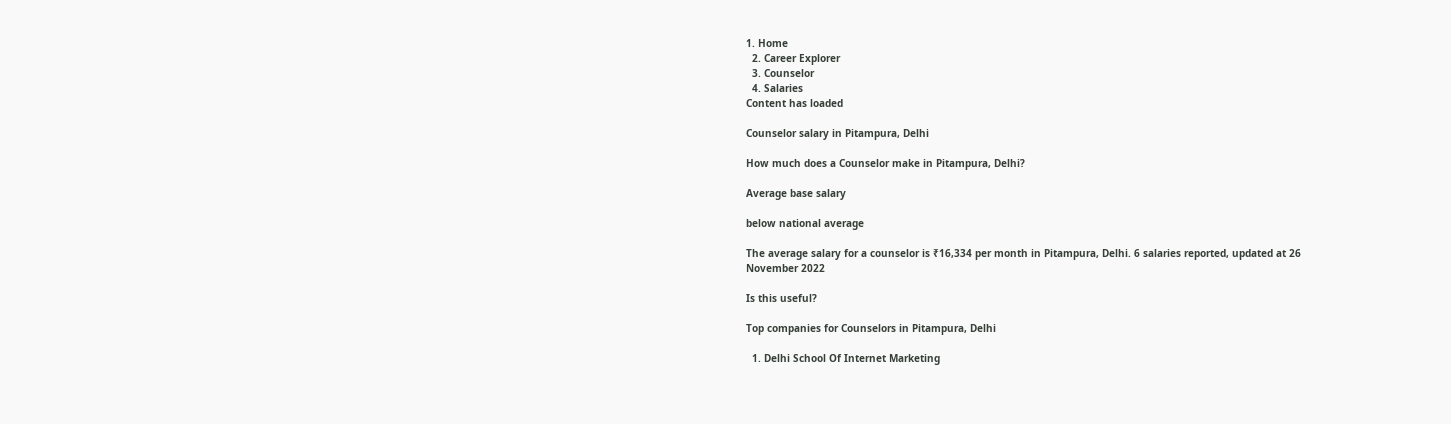1. Home
  2. Career Explorer
  3. Counselor
  4. Salaries
Content has loaded

Counselor salary in Pitampura, Delhi

How much does a Counselor make in Pitampura, Delhi?

Average base salary

below national average

The average salary for a counselor is ₹16,334 per month in Pitampura, Delhi. 6 salaries reported, updated at 26 November 2022

Is this useful?

Top companies for Counselors in Pitampura, Delhi

  1. Delhi School Of Internet Marketing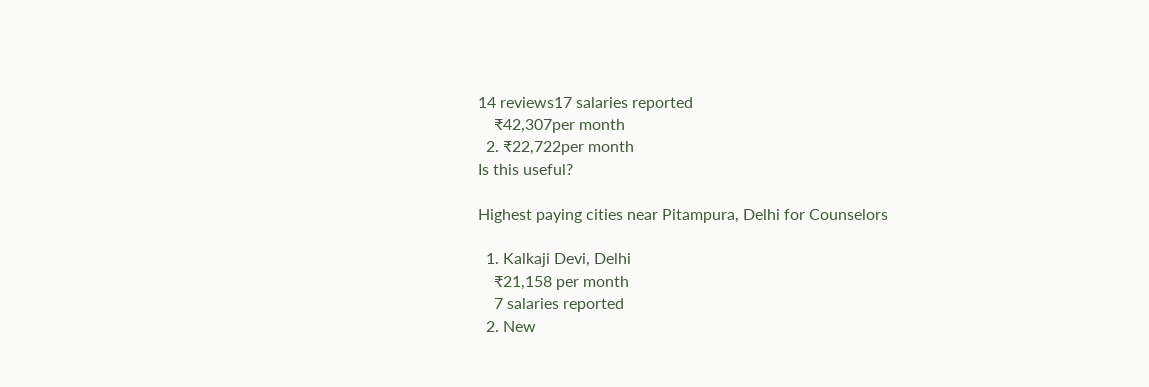14 reviews17 salaries reported
    ₹42,307per month
  2. ₹22,722per month
Is this useful?

Highest paying cities near Pitampura, Delhi for Counselors

  1. Kalkaji Devi, Delhi
    ₹21,158 per month
    7 salaries reported
  2. New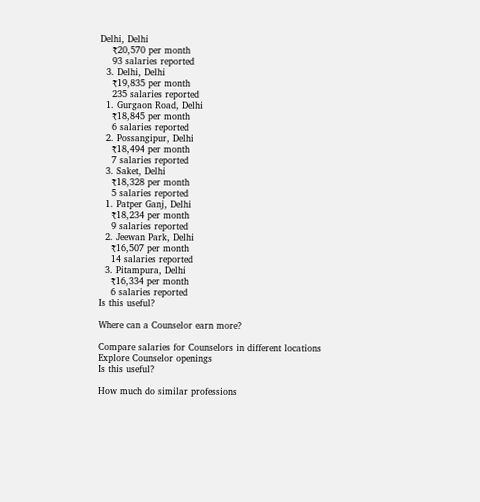Delhi, Delhi
    ₹20,570 per month
    93 salaries reported
  3. Delhi, Delhi
    ₹19,835 per month
    235 salaries reported
  1. Gurgaon Road, Delhi
    ₹18,845 per month
    6 salaries reported
  2. Possangipur, Delhi
    ₹18,494 per month
    7 salaries reported
  3. Saket, Delhi
    ₹18,328 per month
    5 salaries reported
  1. Patper Ganj, Delhi
    ₹18,234 per month
    9 salaries reported
  2. Jeewan Park, Delhi
    ₹16,507 per month
    14 salaries reported
  3. Pitampura, Delhi
    ₹16,334 per month
    6 salaries reported
Is this useful?

Where can a Counselor earn more?

Compare salaries for Counselors in different locations
Explore Counselor openings
Is this useful?

How much do similar professions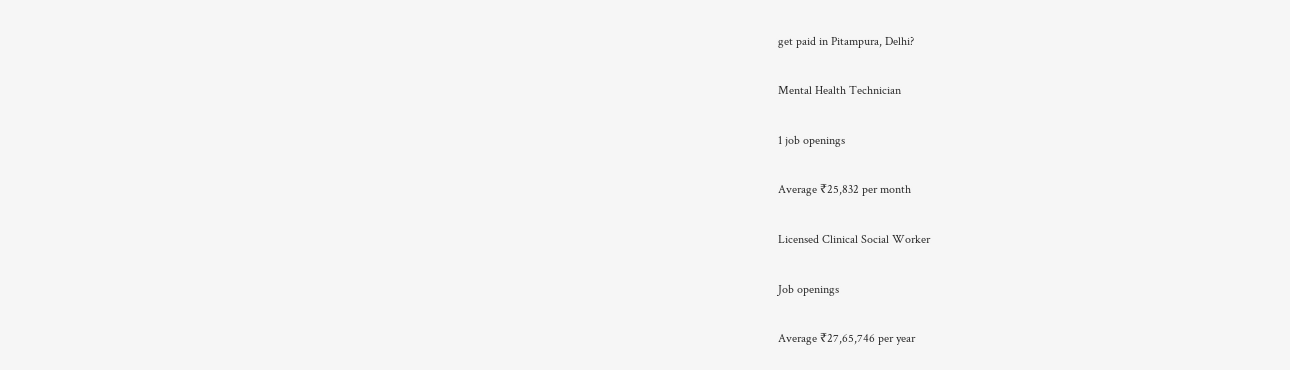get paid in Pitampura, Delhi?

Mental Health Technician

1 job openings

Average ₹25,832 per month

Licensed Clinical Social Worker

Job openings

Average ₹27,65,746 per year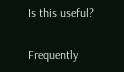Is this useful?

Frequently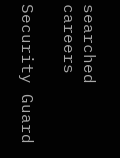searched careers

Security Guard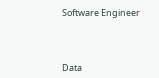Software Engineer




Data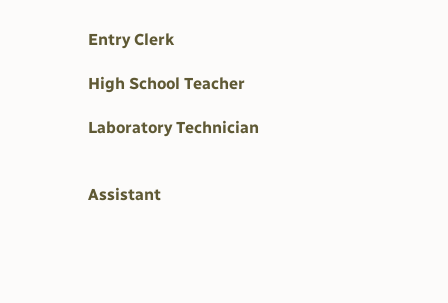Entry Clerk

High School Teacher

Laboratory Technician


Assistant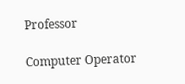Professor

Computer Operator